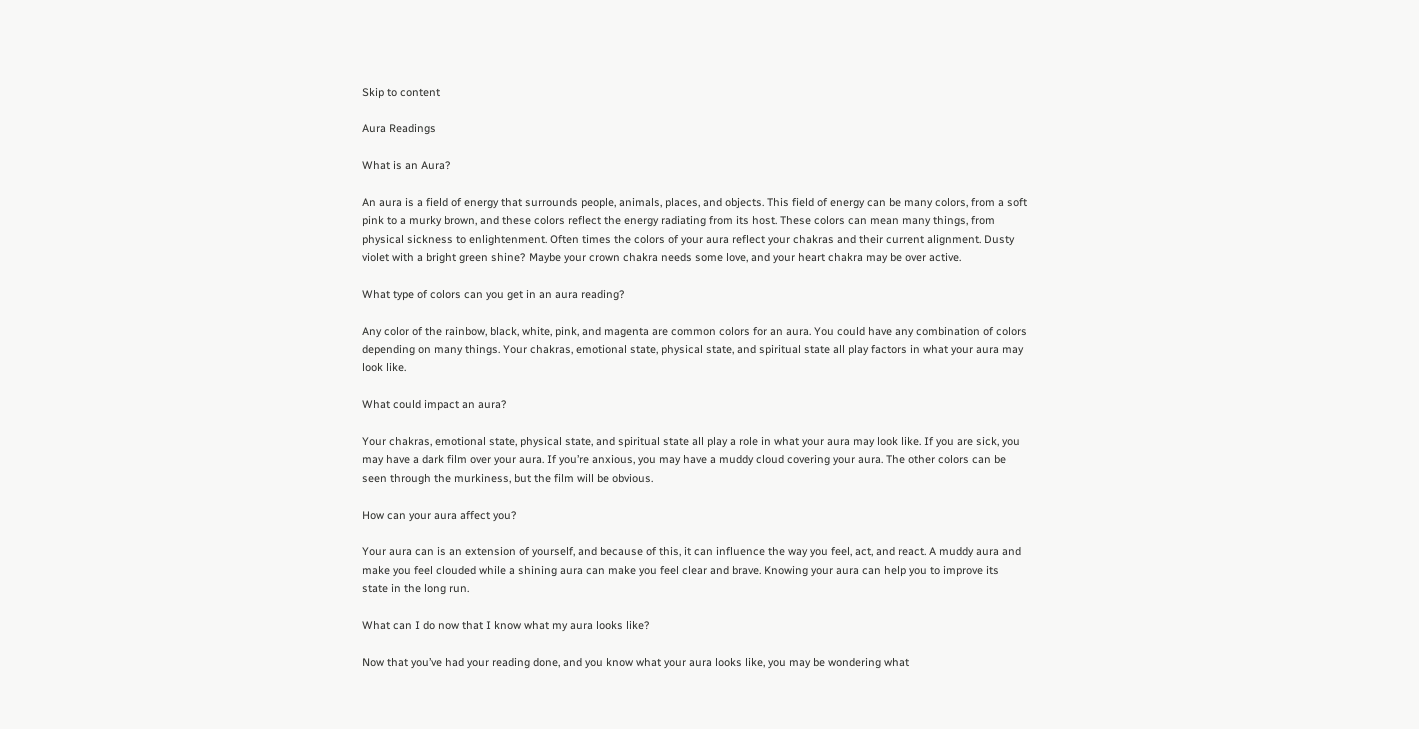Skip to content

Aura Readings

What is an Aura?

An aura is a field of energy that surrounds people, animals, places, and objects. This field of energy can be many colors, from a soft pink to a murky brown, and these colors reflect the energy radiating from its host. These colors can mean many things, from physical sickness to enlightenment. Often times the colors of your aura reflect your chakras and their current alignment. Dusty violet with a bright green shine? Maybe your crown chakra needs some love, and your heart chakra may be over active.

What type of colors can you get in an aura reading?

Any color of the rainbow, black, white, pink, and magenta are common colors for an aura. You could have any combination of colors depending on many things. Your chakras, emotional state, physical state, and spiritual state all play factors in what your aura may look like.

What could impact an aura?

Your chakras, emotional state, physical state, and spiritual state all play a role in what your aura may look like. If you are sick, you may have a dark film over your aura. If you’re anxious, you may have a muddy cloud covering your aura. The other colors can be seen through the murkiness, but the film will be obvious.

How can your aura affect you?

Your aura can is an extension of yourself, and because of this, it can influence the way you feel, act, and react. A muddy aura and make you feel clouded while a shining aura can make you feel clear and brave. Knowing your aura can help you to improve its state in the long run.

What can I do now that I know what my aura looks like?

Now that you’ve had your reading done, and you know what your aura looks like, you may be wondering what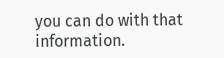you can do with that information.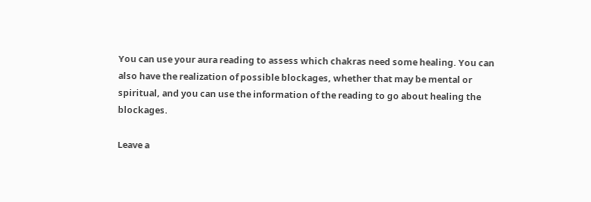You can use your aura reading to assess which chakras need some healing. You can also have the realization of possible blockages, whether that may be mental or spiritual, and you can use the information of the reading to go about healing the blockages.

Leave a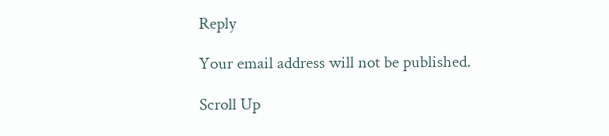Reply

Your email address will not be published.

Scroll Up